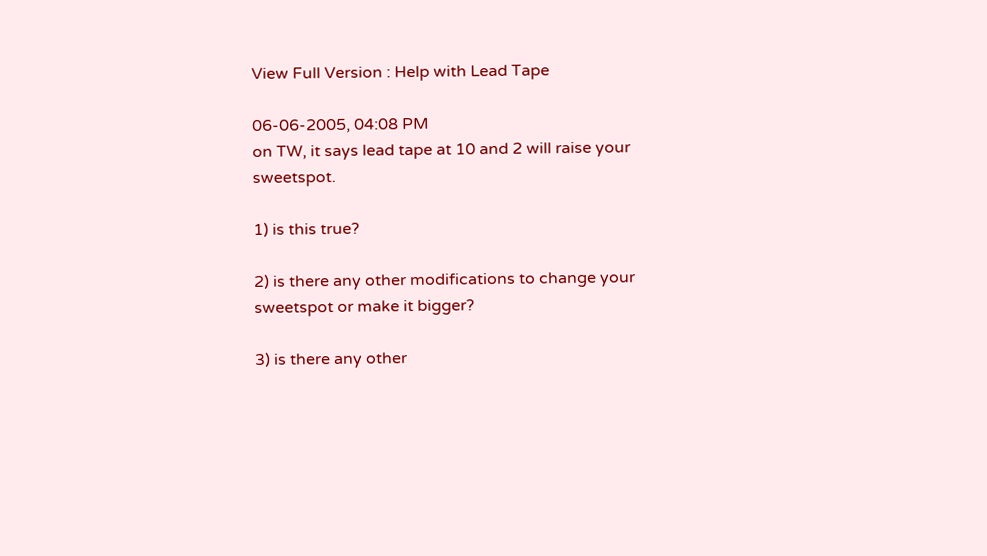View Full Version : Help with Lead Tape

06-06-2005, 04:08 PM
on TW, it says lead tape at 10 and 2 will raise your sweetspot.

1) is this true?

2) is there any other modifications to change your sweetspot or make it bigger?

3) is there any other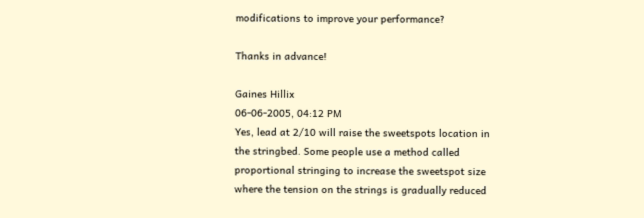modifications to improve your performance?

Thanks in advance!

Gaines Hillix
06-06-2005, 04:12 PM
Yes, lead at 2/10 will raise the sweetspots location in the stringbed. Some people use a method called proportional stringing to increase the sweetspot size where the tension on the strings is gradually reduced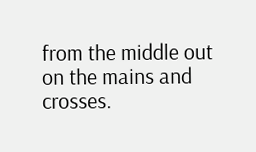from the middle out on the mains and crosses.